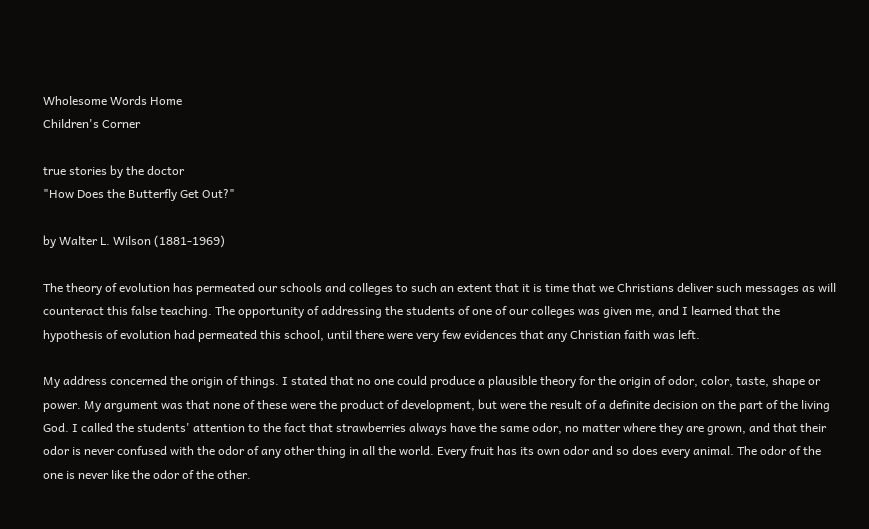Wholesome Words Home
Children's Corner

true stories by the doctor
"How Does the Butterfly Get Out?"

by Walter L. Wilson (1881-1969)

The theory of evolution has permeated our schools and colleges to such an extent that it is time that we Christians deliver such messages as will counteract this false teaching. The opportunity of addressing the students of one of our colleges was given me, and I learned that the hypothesis of evolution had permeated this school, until there were very few evidences that any Christian faith was left.

My address concerned the origin of things. I stated that no one could produce a plausible theory for the origin of odor, color, taste, shape or power. My argument was that none of these were the product of development, but were the result of a definite decision on the part of the living God. I called the students' attention to the fact that strawberries always have the same odor, no matter where they are grown, and that their odor is never confused with the odor of any other thing in all the world. Every fruit has its own odor and so does every animal. The odor of the one is never like the odor of the other.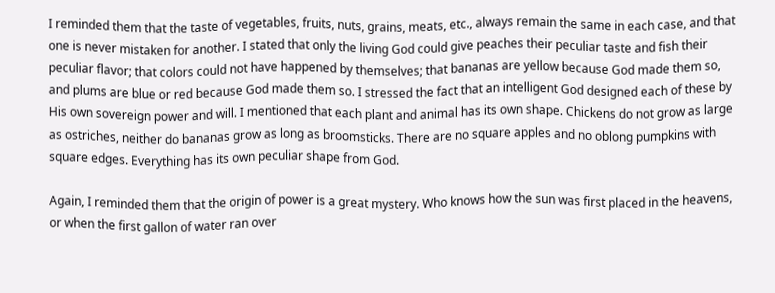I reminded them that the taste of vegetables, fruits, nuts, grains, meats, etc., always remain the same in each case, and that one is never mistaken for another. I stated that only the living God could give peaches their peculiar taste and fish their peculiar flavor; that colors could not have happened by themselves; that bananas are yellow because God made them so, and plums are blue or red because God made them so. I stressed the fact that an intelligent God designed each of these by His own sovereign power and will. I mentioned that each plant and animal has its own shape. Chickens do not grow as large as ostriches, neither do bananas grow as long as broomsticks. There are no square apples and no oblong pumpkins with square edges. Everything has its own peculiar shape from God.

Again, I reminded them that the origin of power is a great mystery. Who knows how the sun was first placed in the heavens, or when the first gallon of water ran over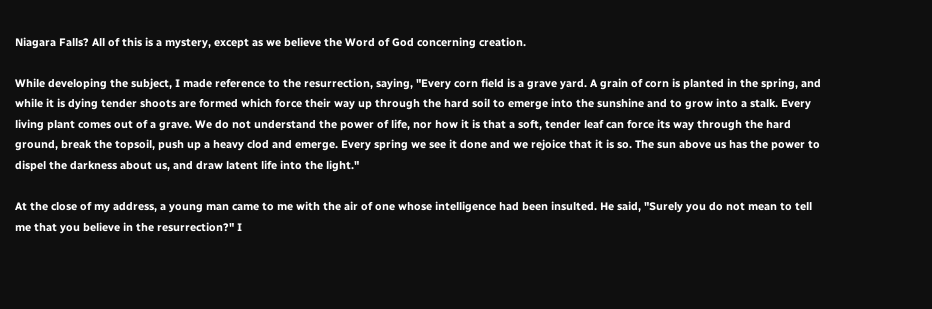Niagara Falls? All of this is a mystery, except as we believe the Word of God concerning creation.

While developing the subject, I made reference to the resurrection, saying, "Every corn field is a grave yard. A grain of corn is planted in the spring, and while it is dying tender shoots are formed which force their way up through the hard soil to emerge into the sunshine and to grow into a stalk. Every living plant comes out of a grave. We do not understand the power of life, nor how it is that a soft, tender leaf can force its way through the hard ground, break the topsoil, push up a heavy clod and emerge. Every spring we see it done and we rejoice that it is so. The sun above us has the power to dispel the darkness about us, and draw latent life into the light."

At the close of my address, a young man came to me with the air of one whose intelligence had been insulted. He said, "Surely you do not mean to tell me that you believe in the resurrection?" I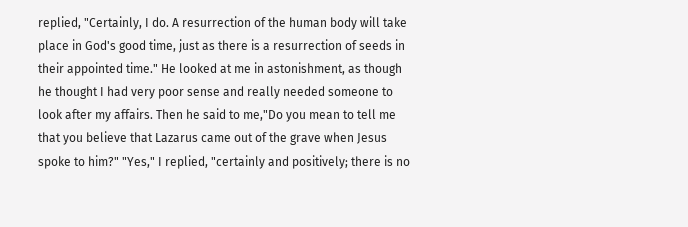replied, "Certainly, I do. A resurrection of the human body will take place in God's good time, just as there is a resurrection of seeds in their appointed time." He looked at me in astonishment, as though he thought I had very poor sense and really needed someone to look after my affairs. Then he said to me,"Do you mean to tell me that you believe that Lazarus came out of the grave when Jesus spoke to him?" "Yes," I replied, "certainly and positively; there is no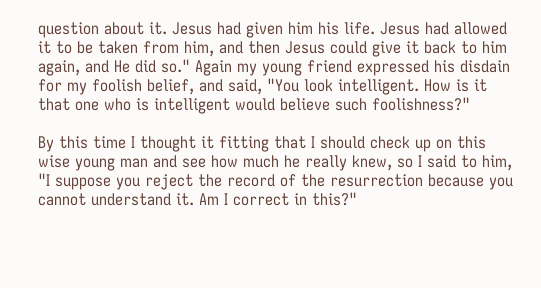question about it. Jesus had given him his life. Jesus had allowed it to be taken from him, and then Jesus could give it back to him again, and He did so." Again my young friend expressed his disdain for my foolish belief, and said, "You look intelligent. How is it that one who is intelligent would believe such foolishness?"

By this time I thought it fitting that I should check up on this wise young man and see how much he really knew, so I said to him, "I suppose you reject the record of the resurrection because you cannot understand it. Am I correct in this?"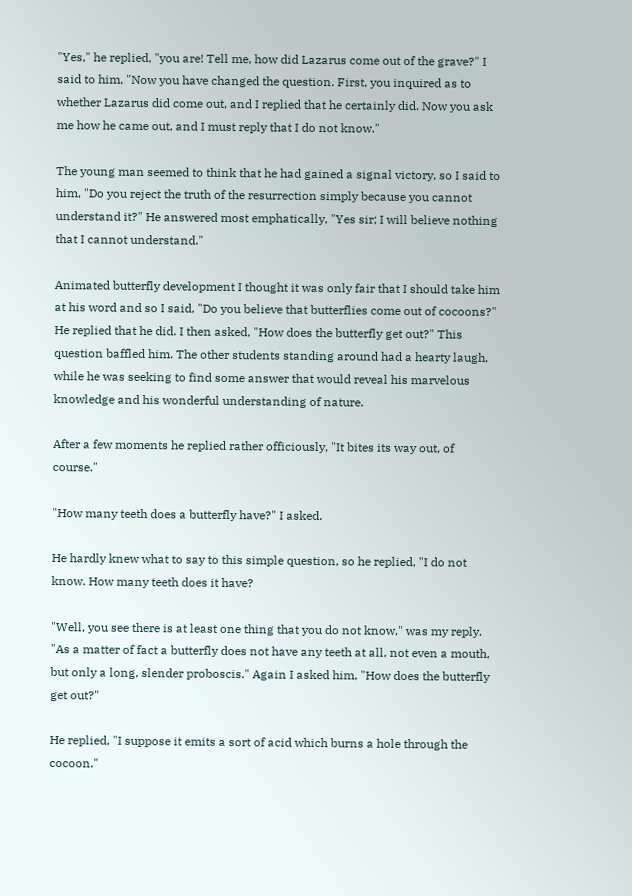"Yes," he replied, "you are! Tell me, how did Lazarus come out of the grave?" I said to him, "Now you have changed the question. First, you inquired as to whether Lazarus did come out, and I replied that he certainly did. Now you ask me how he came out, and I must reply that I do not know."

The young man seemed to think that he had gained a signal victory, so I said to him, "Do you reject the truth of the resurrection simply because you cannot understand it?" He answered most emphatically, "Yes sir; I will believe nothing that I cannot understand."

Animated butterfly development I thought it was only fair that I should take him at his word and so I said, "Do you believe that butterflies come out of cocoons?" He replied that he did. I then asked, "How does the butterfly get out?" This question baffled him. The other students standing around had a hearty laugh, while he was seeking to find some answer that would reveal his marvelous knowledge and his wonderful understanding of nature.

After a few moments he replied rather officiously, "It bites its way out, of course."

"How many teeth does a butterfly have?" I asked.

He hardly knew what to say to this simple question, so he replied, "I do not know. How many teeth does it have?

"Well, you see there is at least one thing that you do not know," was my reply. "As a matter of fact a butterfly does not have any teeth at all, not even a mouth, but only a long, slender proboscis." Again I asked him, "How does the butterfly get out?"

He replied, "I suppose it emits a sort of acid which burns a hole through the cocoon."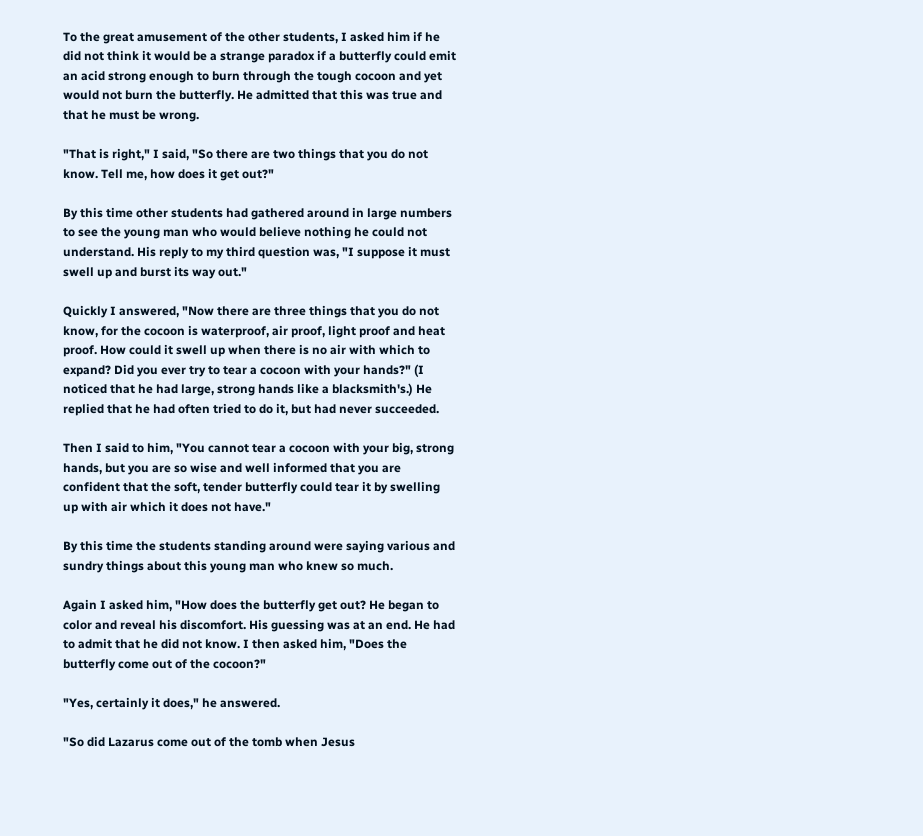To the great amusement of the other students, I asked him if he did not think it would be a strange paradox if a butterfly could emit an acid strong enough to burn through the tough cocoon and yet would not burn the butterfly. He admitted that this was true and that he must be wrong.

"That is right," I said, "So there are two things that you do not know. Tell me, how does it get out?"

By this time other students had gathered around in large numbers to see the young man who would believe nothing he could not understand. His reply to my third question was, "I suppose it must swell up and burst its way out."

Quickly I answered, "Now there are three things that you do not know, for the cocoon is waterproof, air proof, light proof and heat proof. How could it swell up when there is no air with which to expand? Did you ever try to tear a cocoon with your hands?" (I noticed that he had large, strong hands like a blacksmith's.) He replied that he had often tried to do it, but had never succeeded.

Then I said to him, "You cannot tear a cocoon with your big, strong hands, but you are so wise and well informed that you are confident that the soft, tender butterfly could tear it by swelling up with air which it does not have."

By this time the students standing around were saying various and sundry things about this young man who knew so much.

Again I asked him, "How does the butterfly get out? He began to color and reveal his discomfort. His guessing was at an end. He had to admit that he did not know. I then asked him, "Does the butterfly come out of the cocoon?"

"Yes, certainly it does," he answered.

"So did Lazarus come out of the tomb when Jesus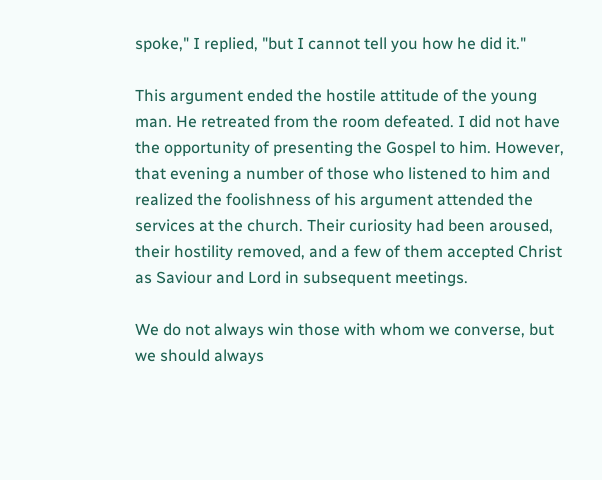spoke," I replied, "but I cannot tell you how he did it."

This argument ended the hostile attitude of the young man. He retreated from the room defeated. I did not have the opportunity of presenting the Gospel to him. However, that evening a number of those who listened to him and realized the foolishness of his argument attended the services at the church. Their curiosity had been aroused, their hostility removed, and a few of them accepted Christ as Saviour and Lord in subsequent meetings.

We do not always win those with whom we converse, but we should always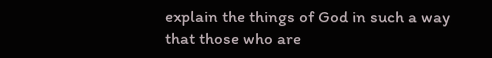explain the things of God in such a way that those who are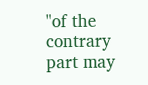"of the contrary part may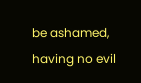be ashamed, having no evil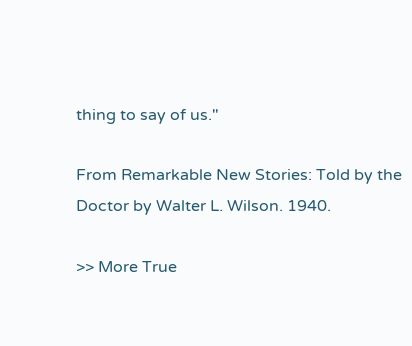thing to say of us."

From Remarkable New Stories: Told by the Doctor by Walter L. Wilson. 1940.

>> More True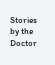Stories by the Doctor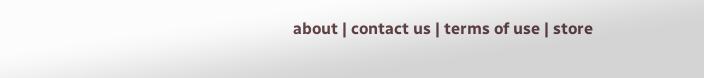about | contact us | terms of use | store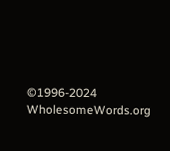©1996-2024 WholesomeWords.org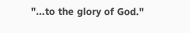"...to the glory of God."